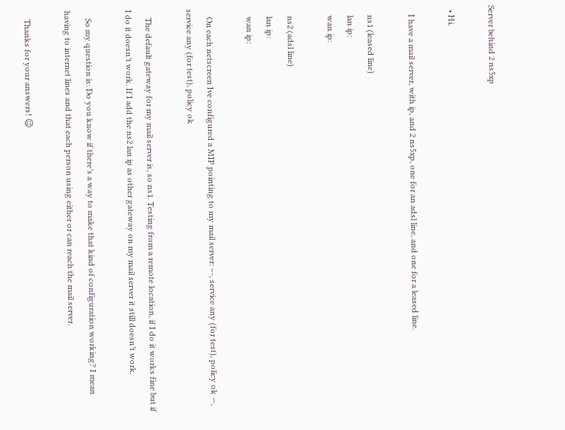Server behind 2 ns5xp

  • Hi,

    I have a mail server, with ip, and 2 ns5xp, one for an adsl line, and one for a leased line.

    ns1 (leased line)
    lan ip:
    wan ip:

    ns2 (adsl line)
    lan ip:
    wan ip:

    On each netscreen Ive configured a MIP pointing to my mail server: –-, service any (for test), policy ok —, service any (for test), policy ok

    The default gateway for my mail server is, so ns1. Testing from a remote location, if I do it works fine but if I do it doesn’t work. If I add the ns2 lan ip as other gateway on my mail server it still doesn’t work.

    So my question is: Do you know if there’s a way to make that kind of configuration working? I mean having to internet lines and that each person using either or can reach the mail server.

    Thanks for your answers! 😉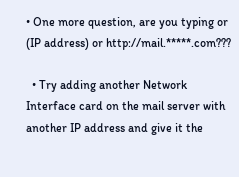• One more question, are you typing or (IP address) or http://mail.*****.com???

  • Try adding another Network Interface card on the mail server with another IP address and give it the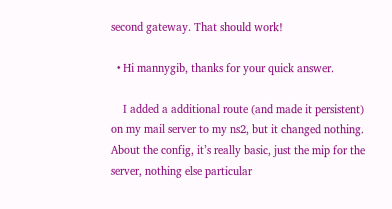second gateway. That should work!

  • Hi mannygib, thanks for your quick answer.

    I added a additional route (and made it persistent) on my mail server to my ns2, but it changed nothing. About the config, it’s really basic, just the mip for the server, nothing else particular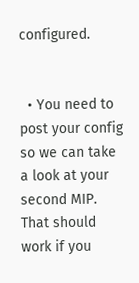configured.


  • You need to post your config so we can take a look at your second MIP. That should work if you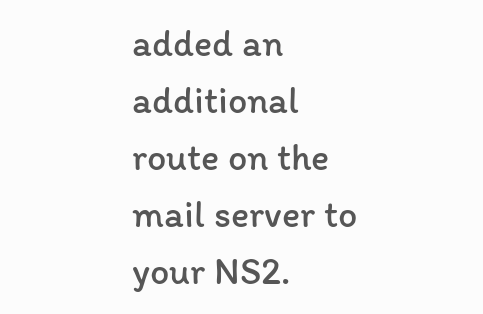added an additional route on the mail server to your NS2.